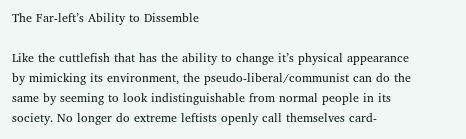The Far-left’s Ability to Dissemble

Like the cuttlefish that has the ability to change it’s physical appearance by mimicking its environment, the pseudo-liberal/communist can do the same by seeming to look indistinguishable from normal people in its society. No longer do extreme leftists openly call themselves card-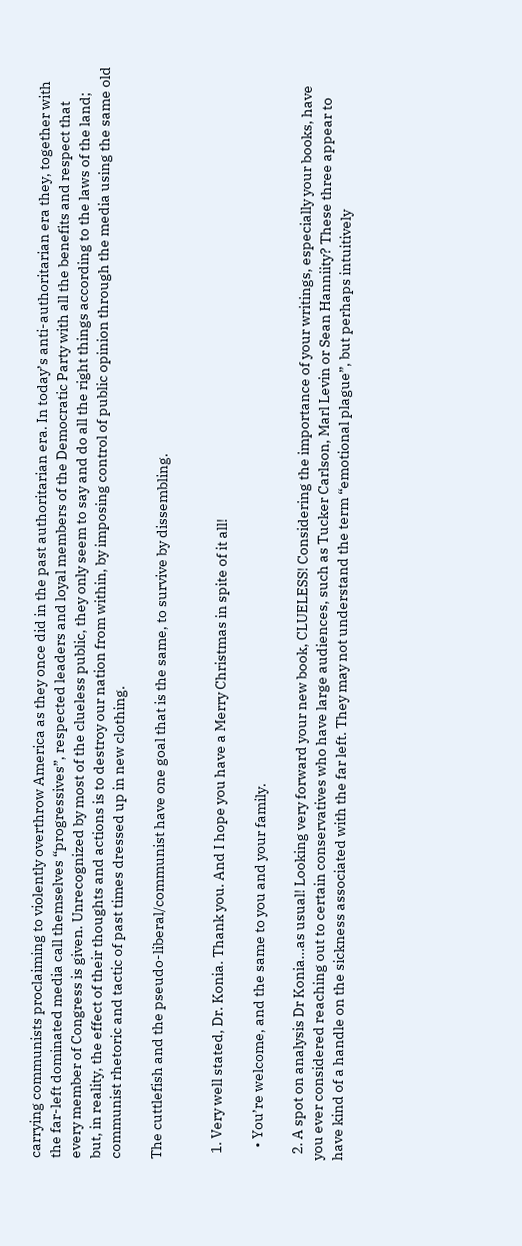carrying communists proclaiming to violently overthrow America as they once did in the past authoritarian era. In today’s anti-authoritarian era they, together with the far-left dominated media call themselves “progressives”, respected leaders and loyal members of the Democratic Party with all the benefits and respect that every member of Congress is given. Unrecognized by most of the clueless public, they only seem to say and do all the right things according to the laws of the land; but, in reality, the effect of their thoughts and actions is to destroy our nation from within, by imposing control of public opinion through the media using the same old communist rhetoric and tactic of past times dressed up in new clothing.

The cuttlefish and the pseudo-liberal/communist have one goal that is the same, to survive by dissembling.


  1. Very well stated, Dr. Konia. Thank you. And I hope you have a Merry Christmas in spite of it all!

    • You’re welcome, and the same to you and your family.

  2. A spot on analysis Dr Konia…as usual! Looking very forward your new book, CLUELESS! Considering the importance of your writings, especially your books, have you ever considered reaching out to certain conservatives who have large audiences, such as Tucker Carlson, Marl Levin or Sean Hanniity? These three appear to have kind of a handle on the sickness associated with the far left. They may not understand the term “emotional plague”, but perhaps intuitively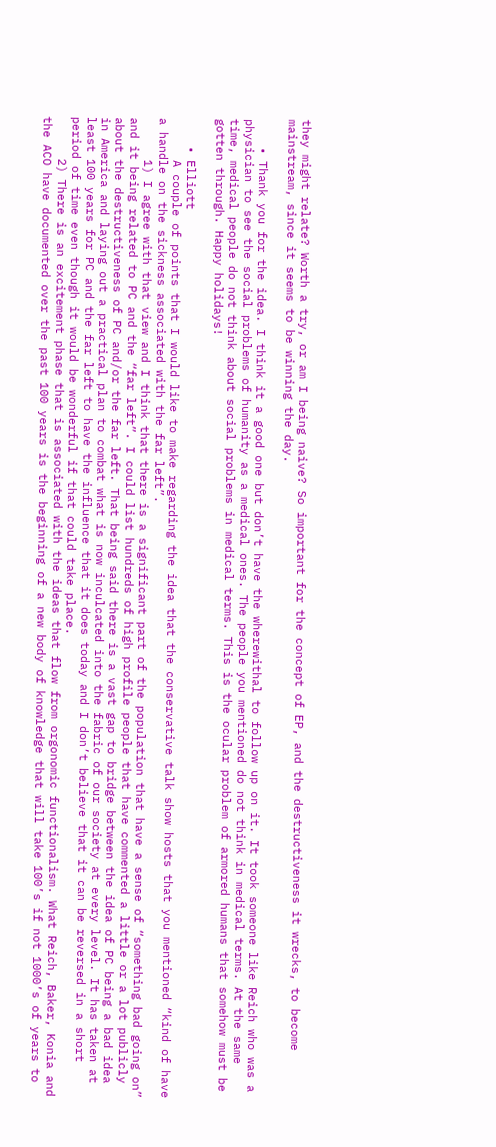they might relate? Worth a try, or am I being naive? So important for the concept of EP, and the destructiveness it wrecks, to become mainstream, since it seems to be winning the day.

    • Thank you for the idea. I think it a good one but don’t have the wherewithal to follow up on it. It took someone like Reich who was a physician to see the social problems of humanity as a medical ones. The people you mentioned do not think in medical terms. At the same time, medical people do not think about social problems in medical terms. This is the ocular problem of armored humans that somehow must be gotten through. Happy holidays!

    • Elliott
      A couple of points that I would like to make regarding the idea that the conservative talk show hosts that you mentioned “kind of have a handle on the sickness associated with the far left”.
      1) I agree with that view and I think that there is a significant part of the population that have a sense of “something bad going on” and it being related to PC and the “far left”. I could list hundreds of high profile people that have commented a little or a lot publicly about the destructiveness of PC and/or the far left. That being said there is a vast gap to bridge between the idea of PC being a bad idea in America and laying out a practical plan to combat what is now inculcated into the fabric of our society at every level. It has taken at least 100 years for PC and the far left to have the influence that it does today and I don’t believe that it can be reversed in a short period of time even though it would be wonderful if that could take place.
      2) There is an excitement phase that is associated with the ideas that flow from orgonomic functionalism. What Reich, Baker, Konia and the ACO have documented over the past 100 years is the beginning of a new body of knowledge that will take 100’s if not 1000’s of years to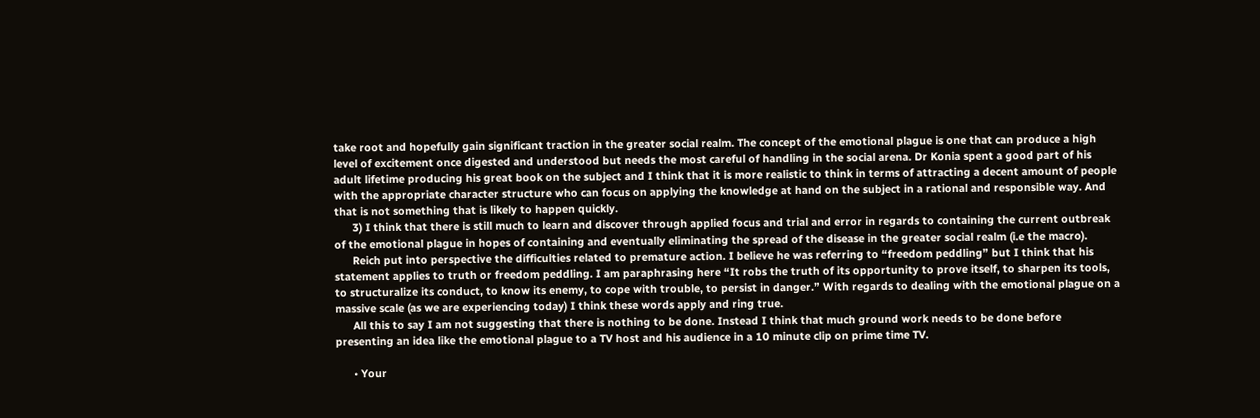take root and hopefully gain significant traction in the greater social realm. The concept of the emotional plague is one that can produce a high level of excitement once digested and understood but needs the most careful of handling in the social arena. Dr Konia spent a good part of his adult lifetime producing his great book on the subject and I think that it is more realistic to think in terms of attracting a decent amount of people with the appropriate character structure who can focus on applying the knowledge at hand on the subject in a rational and responsible way. And that is not something that is likely to happen quickly.
      3) I think that there is still much to learn and discover through applied focus and trial and error in regards to containing the current outbreak of the emotional plague in hopes of containing and eventually eliminating the spread of the disease in the greater social realm (i.e the macro).
      Reich put into perspective the difficulties related to premature action. I believe he was referring to “freedom peddling” but I think that his statement applies to truth or freedom peddling. I am paraphrasing here “It robs the truth of its opportunity to prove itself, to sharpen its tools, to structuralize its conduct, to know its enemy, to cope with trouble, to persist in danger.” With regards to dealing with the emotional plague on a massive scale (as we are experiencing today) I think these words apply and ring true.
      All this to say I am not suggesting that there is nothing to be done. Instead I think that much ground work needs to be done before presenting an idea like the emotional plague to a TV host and his audience in a 10 minute clip on prime time TV.

      • Your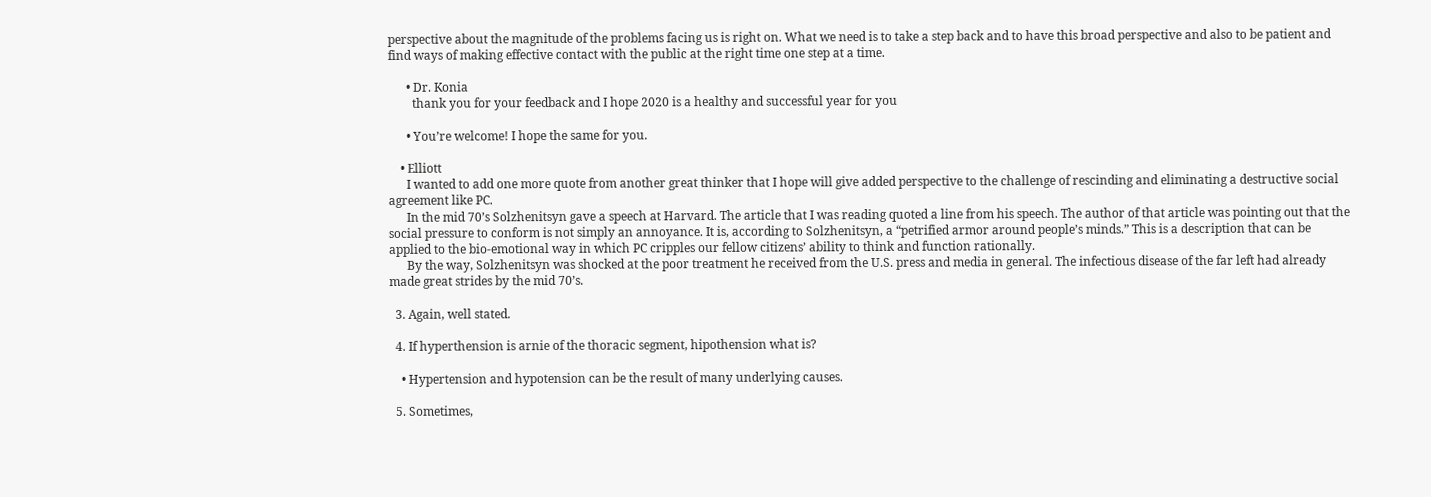perspective about the magnitude of the problems facing us is right on. What we need is to take a step back and to have this broad perspective and also to be patient and find ways of making effective contact with the public at the right time one step at a time.

      • Dr. Konia
        thank you for your feedback and I hope 2020 is a healthy and successful year for you

      • You’re welcome! I hope the same for you.

    • Elliott
      I wanted to add one more quote from another great thinker that I hope will give added perspective to the challenge of rescinding and eliminating a destructive social agreement like PC.
      In the mid 70’s Solzhenitsyn gave a speech at Harvard. The article that I was reading quoted a line from his speech. The author of that article was pointing out that the social pressure to conform is not simply an annoyance. It is, according to Solzhenitsyn, a “petrified armor around people’s minds.” This is a description that can be applied to the bio-emotional way in which PC cripples our fellow citizens’ ability to think and function rationally.
      By the way, Solzhenitsyn was shocked at the poor treatment he received from the U.S. press and media in general. The infectious disease of the far left had already made great strides by the mid 70’s.

  3. Again, well stated.

  4. If hyperthension is arnie of the thoracic segment, hipothension what is?

    • Hypertension and hypotension can be the result of many underlying causes.

  5. Sometimes,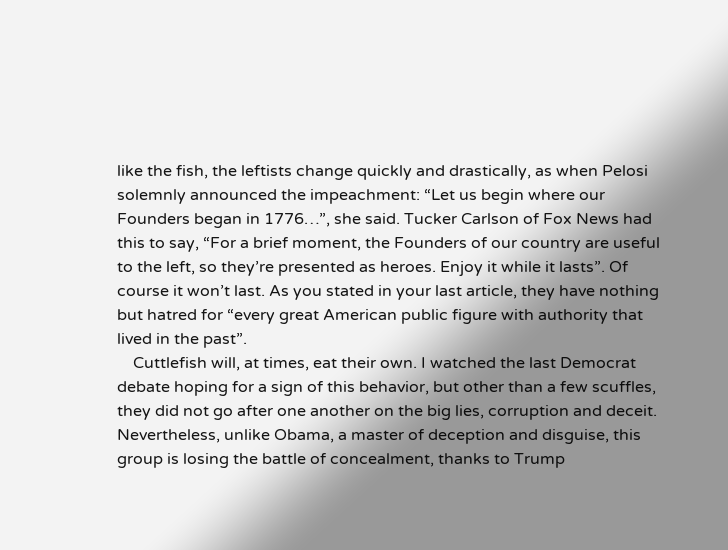like the fish, the leftists change quickly and drastically, as when Pelosi solemnly announced the impeachment: “Let us begin where our Founders began in 1776…”, she said. Tucker Carlson of Fox News had this to say, “For a brief moment, the Founders of our country are useful to the left, so they’re presented as heroes. Enjoy it while it lasts”. Of course it won’t last. As you stated in your last article, they have nothing but hatred for “every great American public figure with authority that lived in the past”.
    Cuttlefish will, at times, eat their own. I watched the last Democrat debate hoping for a sign of this behavior, but other than a few scuffles, they did not go after one another on the big lies, corruption and deceit. Nevertheless, unlike Obama, a master of deception and disguise, this group is losing the battle of concealment, thanks to Trump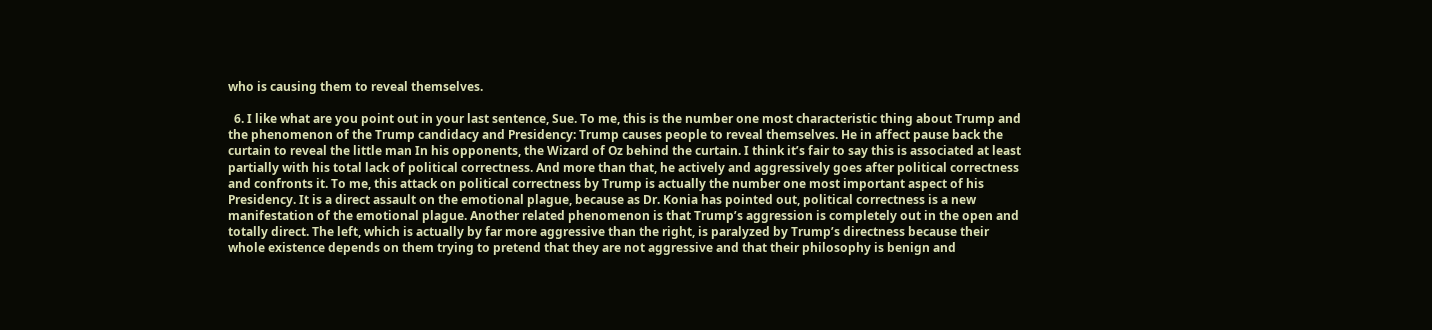who is causing them to reveal themselves.

  6. I like what are you point out in your last sentence, Sue. To me, this is the number one most characteristic thing about Trump and the phenomenon of the Trump candidacy and Presidency: Trump causes people to reveal themselves. He in affect pause back the curtain to reveal the little man In his opponents, the Wizard of Oz behind the curtain. I think it’s fair to say this is associated at least partially with his total lack of political correctness. And more than that, he actively and aggressively goes after political correctness and confronts it. To me, this attack on political correctness by Trump is actually the number one most important aspect of his Presidency. It is a direct assault on the emotional plague, because as Dr. Konia has pointed out, political correctness is a new manifestation of the emotional plague. Another related phenomenon is that Trump’s aggression is completely out in the open and totally direct. The left, which is actually by far more aggressive than the right, is paralyzed by Trump’s directness because their whole existence depends on them trying to pretend that they are not aggressive and that their philosophy is benign and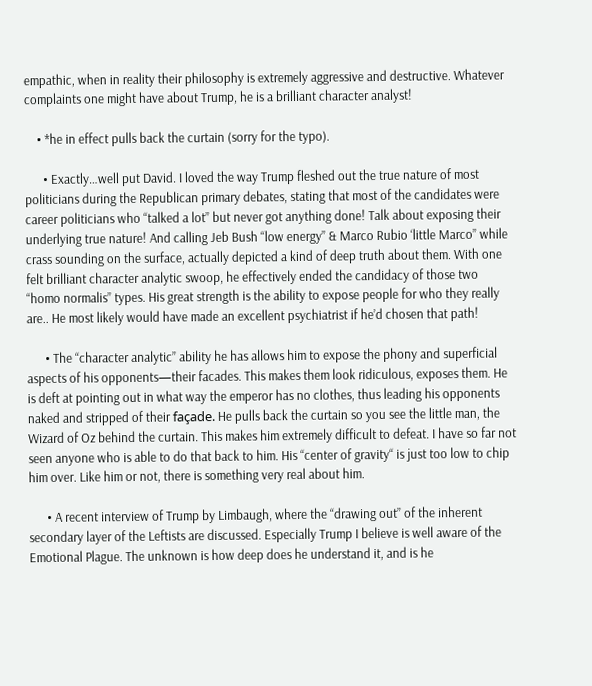empathic, when in reality their philosophy is extremely aggressive and destructive. Whatever complaints one might have about Trump, he is a brilliant character analyst!

    • *he in effect pulls back the curtain (sorry for the typo).

      • Exactly…well put David. I loved the way Trump fleshed out the true nature of most politicians during the Republican primary debates, stating that most of the candidates were career politicians who “talked a lot” but never got anything done! Talk about exposing their underlying true nature! And calling Jeb Bush “low energy” & Marco Rubio ‘little Marco” while crass sounding on the surface, actually depicted a kind of deep truth about them. With one felt brilliant character analytic swoop, he effectively ended the candidacy of those two “homo normalis” types. His great strength is the ability to expose people for who they really are.. He most likely would have made an excellent psychiatrist if he’d chosen that path!

      • The “character analytic” ability he has allows him to expose the phony and superficial aspects of his opponents—their facades. This makes them look ridiculous, exposes them. He is deft at pointing out in what way the emperor has no clothes, thus leading his opponents naked and stripped of their façade. He pulls back the curtain so you see the little man, the Wizard of Oz behind the curtain. This makes him extremely difficult to defeat. I have so far not seen anyone who is able to do that back to him. His “center of gravity“ is just too low to chip him over. Like him or not, there is something very real about him.

      • A recent interview of Trump by Limbaugh, where the “drawing out” of the inherent secondary layer of the Leftists are discussed. Especially Trump I believe is well aware of the Emotional Plague. The unknown is how deep does he understand it, and is he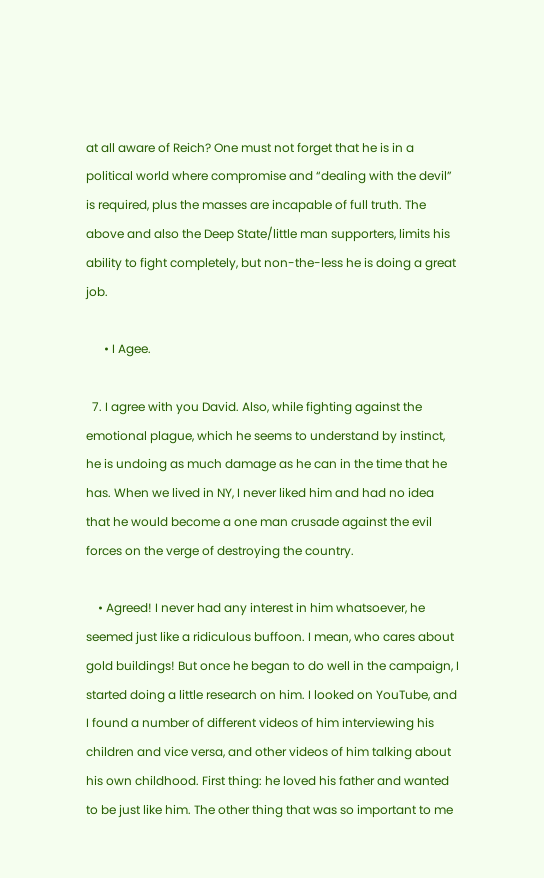at all aware of Reich? One must not forget that he is in a political world where compromise and “dealing with the devil” is required, plus the masses are incapable of full truth. The above and also the Deep State/little man supporters, limits his ability to fight completely, but non-the-less he is doing a great job.

      • I Agee.

  7. I agree with you David. Also, while fighting against the emotional plague, which he seems to understand by instinct, he is undoing as much damage as he can in the time that he has. When we lived in NY, I never liked him and had no idea that he would become a one man crusade against the evil forces on the verge of destroying the country.

    • Agreed! I never had any interest in him whatsoever, he seemed just like a ridiculous buffoon. I mean, who cares about gold buildings! But once he began to do well in the campaign, I started doing a little research on him. I looked on YouTube, and I found a number of different videos of him interviewing his children and vice versa, and other videos of him talking about his own childhood. First thing: he loved his father and wanted to be just like him. The other thing that was so important to me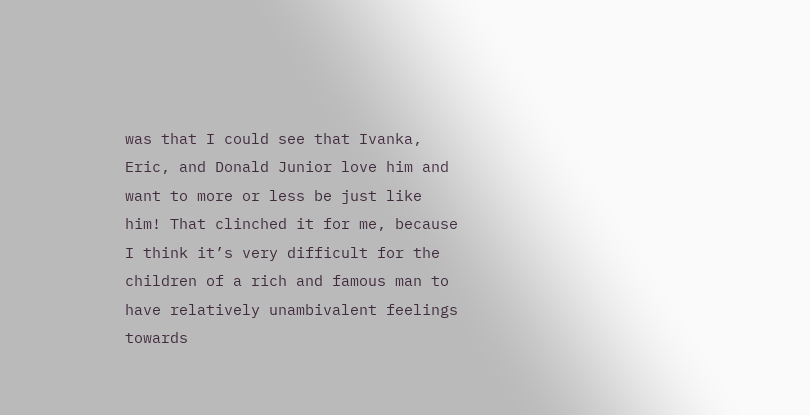was that I could see that Ivanka, Eric, and Donald Junior love him and want to more or less be just like him! That clinched it for me, because I think it’s very difficult for the children of a rich and famous man to have relatively unambivalent feelings towards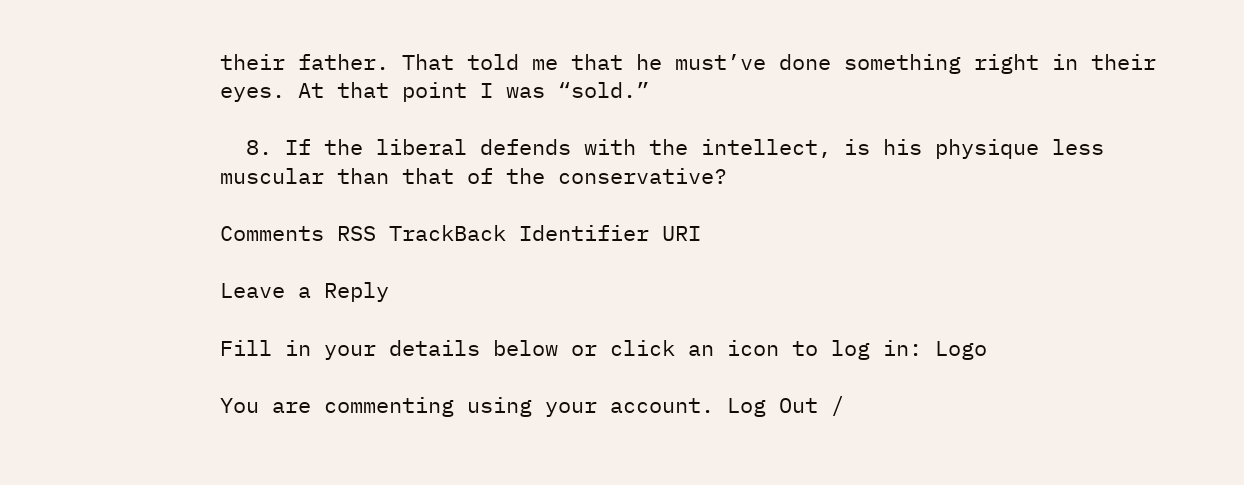their father. That told me that he must’ve done something right in their eyes. At that point I was “sold.”

  8. If the liberal defends with the intellect, is his physique less muscular than that of the conservative?

Comments RSS TrackBack Identifier URI

Leave a Reply

Fill in your details below or click an icon to log in: Logo

You are commenting using your account. Log Out /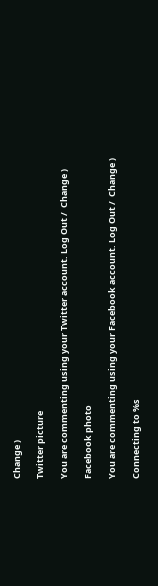Change )

Twitter picture

You are commenting using your Twitter account. Log Out /  Change )

Facebook photo

You are commenting using your Facebook account. Log Out /  Change )

Connecting to %s